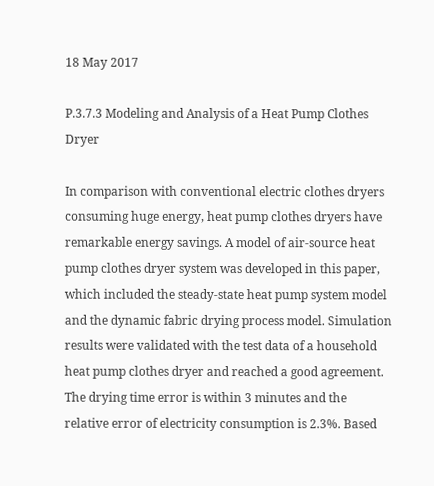18 May 2017

P.3.7.3 Modeling and Analysis of a Heat Pump Clothes Dryer

In comparison with conventional electric clothes dryers consuming huge energy, heat pump clothes dryers have remarkable energy savings. A model of air-source heat pump clothes dryer system was developed in this paper, which included the steady-state heat pump system model and the dynamic fabric drying process model. Simulation results were validated with the test data of a household heat pump clothes dryer and reached a good agreement. The drying time error is within 3 minutes and the relative error of electricity consumption is 2.3%. Based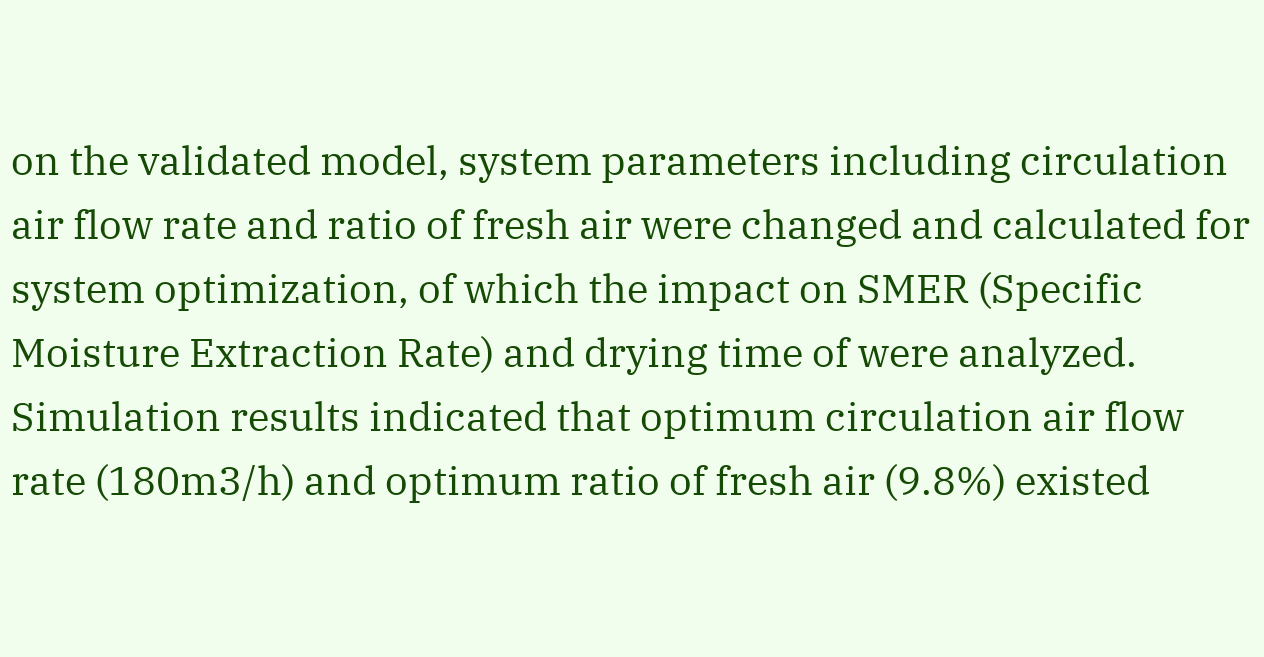on the validated model, system parameters including circulation air flow rate and ratio of fresh air were changed and calculated for system optimization, of which the impact on SMER (Specific Moisture Extraction Rate) and drying time of were analyzed. Simulation results indicated that optimum circulation air flow rate (180m3/h) and optimum ratio of fresh air (9.8%) existed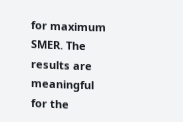for maximum SMER. The results are meaningful for the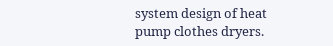system design of heat pump clothes dryers.